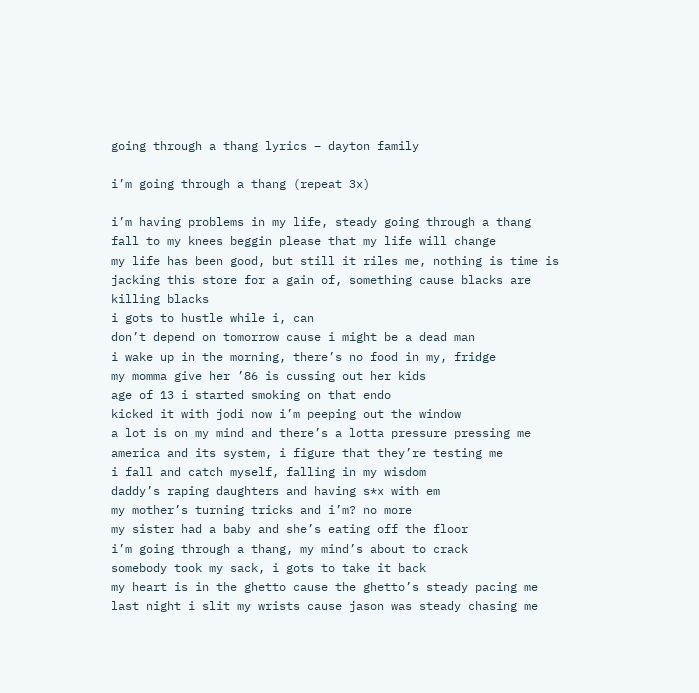going through a thang lyrics – dayton family

i’m going through a thang (repeat 3x)

i’m having problems in my life, steady going through a thang
fall to my knees beggin please that my life will change
my life has been good, but still it riles me, nothing is time is
jacking this store for a gain of, something cause blacks are
killing blacks
i gots to hustle while i, can
don’t depend on tomorrow cause i might be a dead man
i wake up in the morning, there’s no food in my, fridge
my momma give her ’86 is cussing out her kids
age of 13 i started smoking on that endo
kicked it with jodi now i’m peeping out the window
a lot is on my mind and there’s a lotta pressure pressing me
america and its system, i figure that they’re testing me
i fall and catch myself, falling in my wisdom
daddy’s raping daughters and having s*x with em
my mother’s turning tricks and i’m? no more
my sister had a baby and she’s eating off the floor
i’m going through a thang, my mind’s about to crack
somebody took my sack, i gots to take it back
my heart is in the ghetto cause the ghetto’s steady pacing me
last night i slit my wrists cause jason was steady chasing me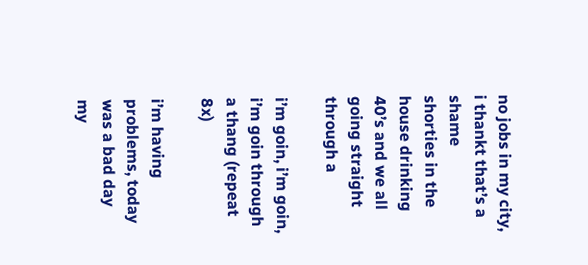no jobs in my city, i thankt that’s a shame
shorties in the house drinking 40’s and we all going straight
through a

i’m goin, i’m goin, i’m goin through a thang (repeat 8x)

i’m having problems, today was a bad day
my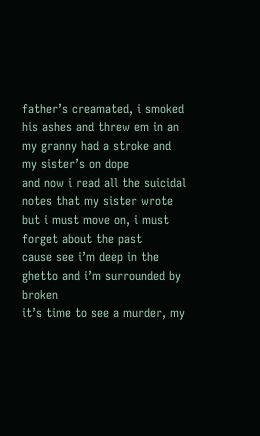father’s creamated, i smoked his ashes and threw em in an
my granny had a stroke and my sister’s on dope
and now i read all the suicidal notes that my sister wrote
but i must move on, i must forget about the past
cause see i’m deep in the ghetto and i’m surrounded by broken
it’s time to see a murder, my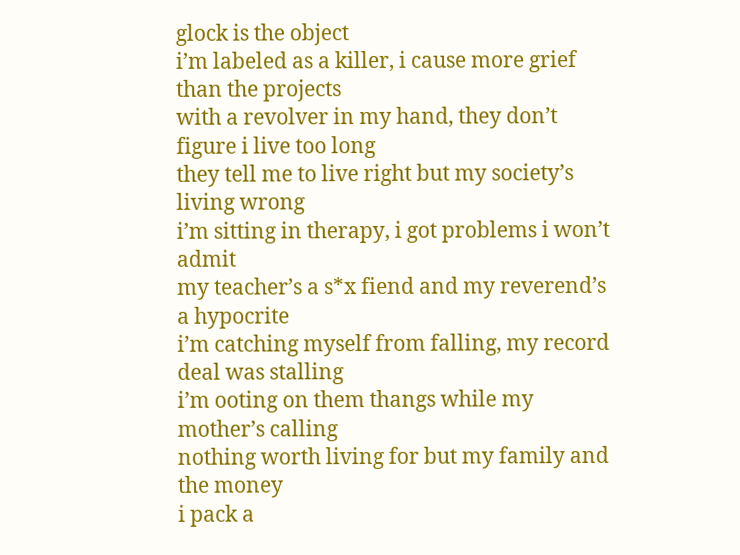glock is the object
i’m labeled as a killer, i cause more grief than the projects
with a revolver in my hand, they don’t figure i live too long
they tell me to live right but my society’s living wrong
i’m sitting in therapy, i got problems i won’t admit
my teacher’s a s*x fiend and my reverend’s a hypocrite
i’m catching myself from falling, my record deal was stalling
i’m ooting on them thangs while my mother’s calling
nothing worth living for but my family and the money
i pack a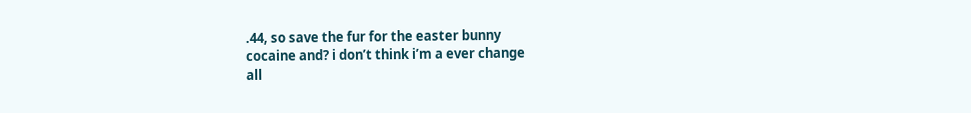.44, so save the fur for the easter bunny
cocaine and? i don’t think i’m a ever change
all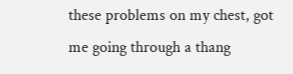these problems on my chest, got me going through a thang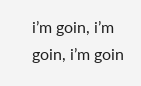i’m goin, i’m goin, i’m goin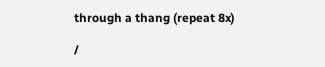through a thang (repeat 8x)

/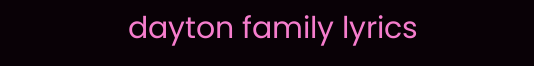dayton family lyrics